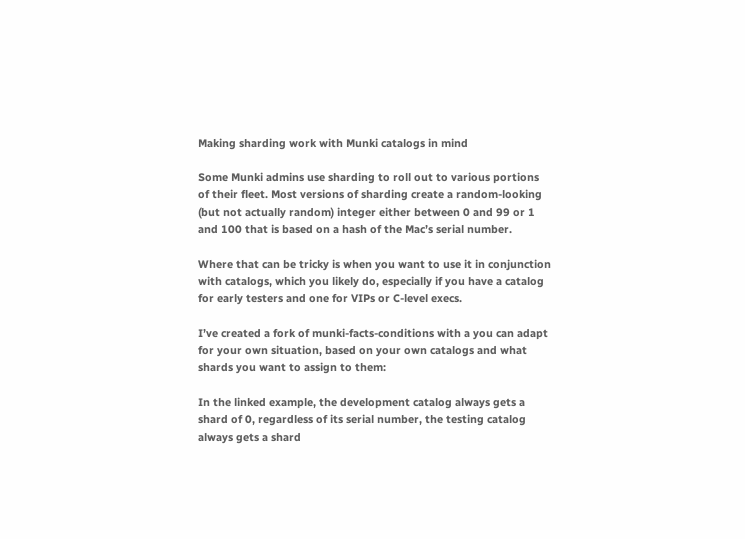Making sharding work with Munki catalogs in mind

Some Munki admins use sharding to roll out to various portions of their fleet. Most versions of sharding create a random-looking (but not actually random) integer either between 0 and 99 or 1 and 100 that is based on a hash of the Mac’s serial number.

Where that can be tricky is when you want to use it in conjunction with catalogs, which you likely do, especially if you have a catalog for early testers and one for VIPs or C-level execs.

I’ve created a fork of munki-facts-conditions with a you can adapt for your own situation, based on your own catalogs and what shards you want to assign to them:

In the linked example, the development catalog always gets a shard of 0, regardless of its serial number, the testing catalog always gets a shard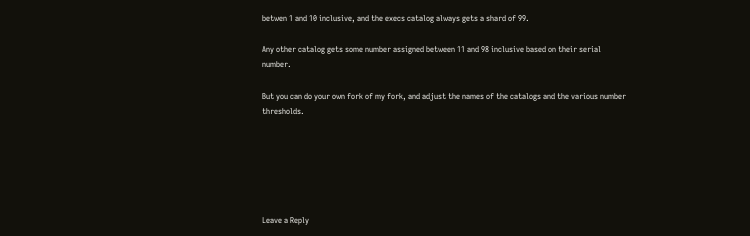betwen 1 and 10 inclusive, and the execs catalog always gets a shard of 99.

Any other catalog gets some number assigned between 11 and 98 inclusive based on their serial number.

But you can do your own fork of my fork, and adjust the names of the catalogs and the various number thresholds.






Leave a Reply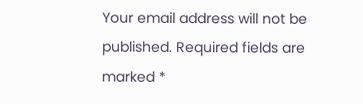Your email address will not be published. Required fields are marked *